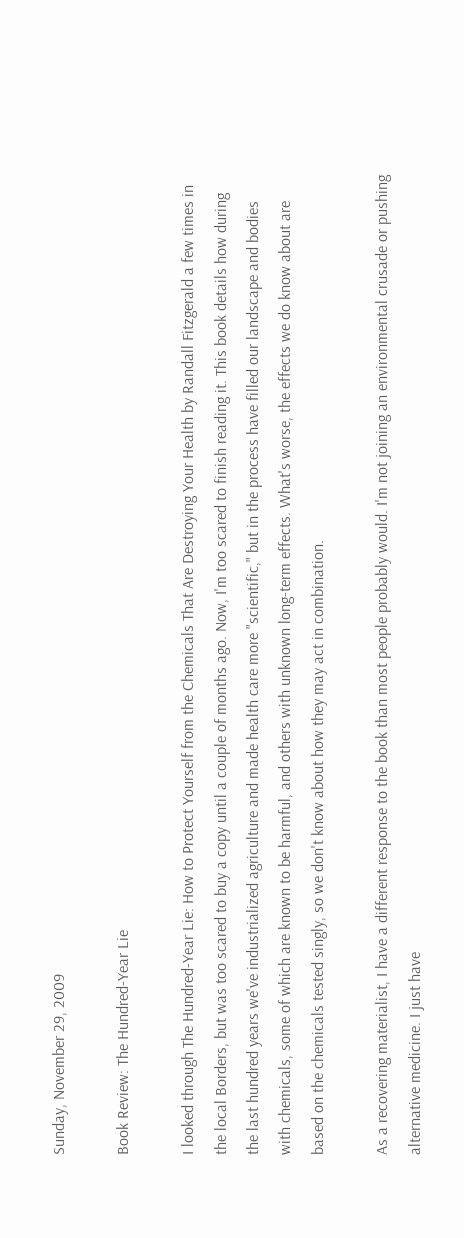Sunday, November 29, 2009

Book Review: The Hundred-Year Lie

I looked through The Hundred-Year Lie: How to Protect Yourself from the Chemicals That Are Destroying Your Health by Randall Fitzgerald a few times in the local Borders, but was too scared to buy a copy until a couple of months ago. Now, I'm too scared to finish reading it. This book details how during the last hundred years we've industrialized agriculture and made health care more "scientific," but in the process have filled our landscape and bodies with chemicals, some of which are known to be harmful, and others with unknown long-term effects. What's worse, the effects we do know about are based on the chemicals tested singly, so we don't know about how they may act in combination.

As a recovering materialist, I have a different response to the book than most people probably would. I'm not joining an environmental crusade or pushing alternative medicine. I just have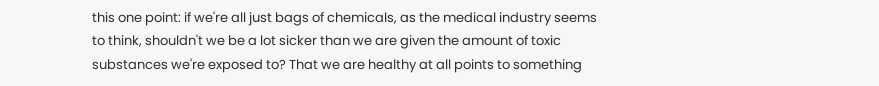this one point: if we're all just bags of chemicals, as the medical industry seems to think, shouldn't we be a lot sicker than we are given the amount of toxic substances we're exposed to? That we are healthy at all points to something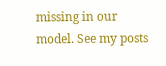missing in our model. See my posts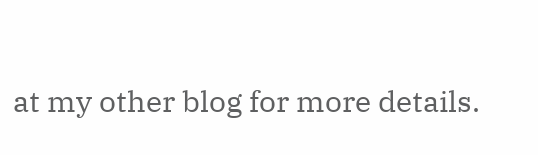at my other blog for more details.